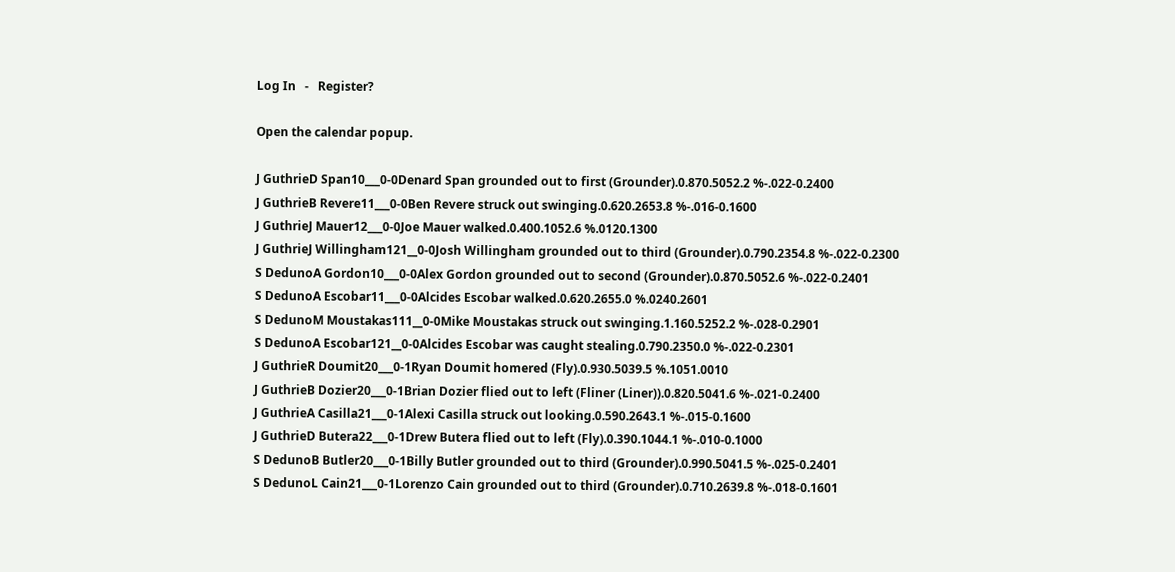Log In   -   Register?

Open the calendar popup.

J GuthrieD Span10___0-0Denard Span grounded out to first (Grounder).0.870.5052.2 %-.022-0.2400
J GuthrieB Revere11___0-0Ben Revere struck out swinging.0.620.2653.8 %-.016-0.1600
J GuthrieJ Mauer12___0-0Joe Mauer walked.0.400.1052.6 %.0120.1300
J GuthrieJ Willingham121__0-0Josh Willingham grounded out to third (Grounder).0.790.2354.8 %-.022-0.2300
S DedunoA Gordon10___0-0Alex Gordon grounded out to second (Grounder).0.870.5052.6 %-.022-0.2401
S DedunoA Escobar11___0-0Alcides Escobar walked.0.620.2655.0 %.0240.2601
S DedunoM Moustakas111__0-0Mike Moustakas struck out swinging.1.160.5252.2 %-.028-0.2901
S DedunoA Escobar121__0-0Alcides Escobar was caught stealing.0.790.2350.0 %-.022-0.2301
J GuthrieR Doumit20___0-1Ryan Doumit homered (Fly).0.930.5039.5 %.1051.0010
J GuthrieB Dozier20___0-1Brian Dozier flied out to left (Fliner (Liner)).0.820.5041.6 %-.021-0.2400
J GuthrieA Casilla21___0-1Alexi Casilla struck out looking.0.590.2643.1 %-.015-0.1600
J GuthrieD Butera22___0-1Drew Butera flied out to left (Fly).0.390.1044.1 %-.010-0.1000
S DedunoB Butler20___0-1Billy Butler grounded out to third (Grounder).0.990.5041.5 %-.025-0.2401
S DedunoL Cain21___0-1Lorenzo Cain grounded out to third (Grounder).0.710.2639.8 %-.018-0.1601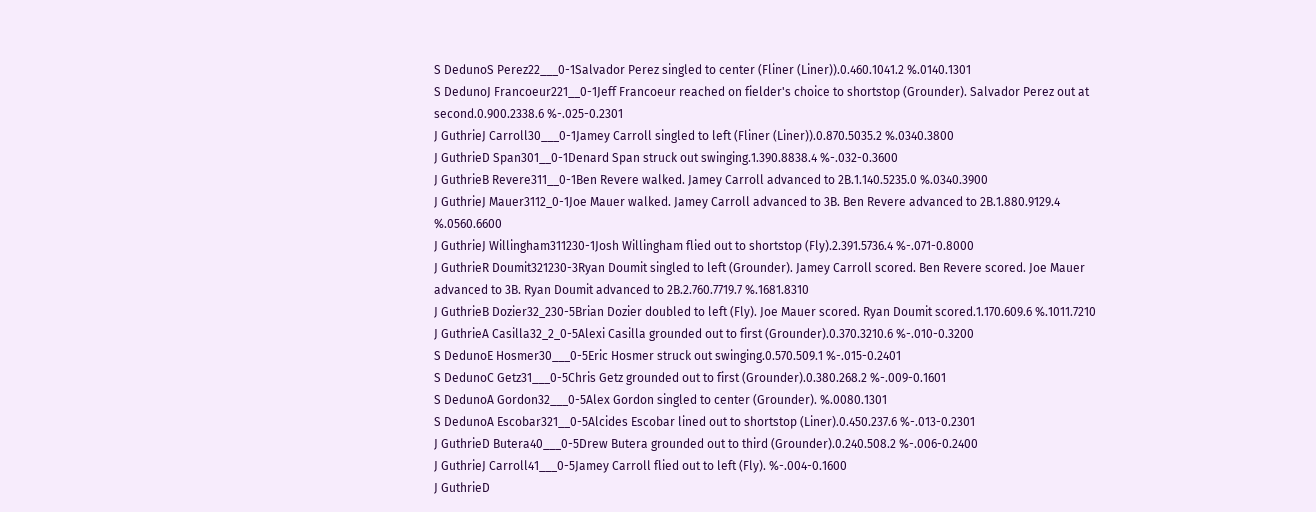S DedunoS Perez22___0-1Salvador Perez singled to center (Fliner (Liner)).0.460.1041.2 %.0140.1301
S DedunoJ Francoeur221__0-1Jeff Francoeur reached on fielder's choice to shortstop (Grounder). Salvador Perez out at second.0.900.2338.6 %-.025-0.2301
J GuthrieJ Carroll30___0-1Jamey Carroll singled to left (Fliner (Liner)).0.870.5035.2 %.0340.3800
J GuthrieD Span301__0-1Denard Span struck out swinging.1.390.8838.4 %-.032-0.3600
J GuthrieB Revere311__0-1Ben Revere walked. Jamey Carroll advanced to 2B.1.140.5235.0 %.0340.3900
J GuthrieJ Mauer3112_0-1Joe Mauer walked. Jamey Carroll advanced to 3B. Ben Revere advanced to 2B.1.880.9129.4 %.0560.6600
J GuthrieJ Willingham311230-1Josh Willingham flied out to shortstop (Fly).2.391.5736.4 %-.071-0.8000
J GuthrieR Doumit321230-3Ryan Doumit singled to left (Grounder). Jamey Carroll scored. Ben Revere scored. Joe Mauer advanced to 3B. Ryan Doumit advanced to 2B.2.760.7719.7 %.1681.8310
J GuthrieB Dozier32_230-5Brian Dozier doubled to left (Fly). Joe Mauer scored. Ryan Doumit scored.1.170.609.6 %.1011.7210
J GuthrieA Casilla32_2_0-5Alexi Casilla grounded out to first (Grounder).0.370.3210.6 %-.010-0.3200
S DedunoE Hosmer30___0-5Eric Hosmer struck out swinging.0.570.509.1 %-.015-0.2401
S DedunoC Getz31___0-5Chris Getz grounded out to first (Grounder).0.380.268.2 %-.009-0.1601
S DedunoA Gordon32___0-5Alex Gordon singled to center (Grounder). %.0080.1301
S DedunoA Escobar321__0-5Alcides Escobar lined out to shortstop (Liner).0.450.237.6 %-.013-0.2301
J GuthrieD Butera40___0-5Drew Butera grounded out to third (Grounder).0.240.508.2 %-.006-0.2400
J GuthrieJ Carroll41___0-5Jamey Carroll flied out to left (Fly). %-.004-0.1600
J GuthrieD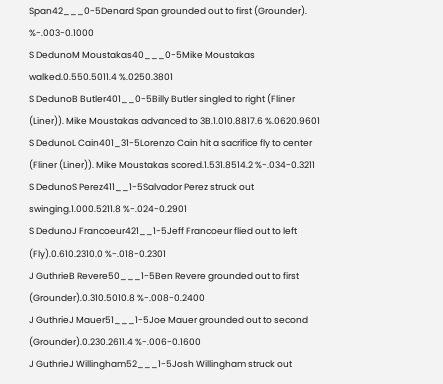Span42___0-5Denard Span grounded out to first (Grounder). %-.003-0.1000
S DedunoM Moustakas40___0-5Mike Moustakas walked.0.550.5011.4 %.0250.3801
S DedunoB Butler401__0-5Billy Butler singled to right (Fliner (Liner)). Mike Moustakas advanced to 3B.1.010.8817.6 %.0620.9601
S DedunoL Cain401_31-5Lorenzo Cain hit a sacrifice fly to center (Fliner (Liner)). Mike Moustakas scored.1.531.8514.2 %-.034-0.3211
S DedunoS Perez411__1-5Salvador Perez struck out swinging.1.000.5211.8 %-.024-0.2901
S DedunoJ Francoeur421__1-5Jeff Francoeur flied out to left (Fly).0.610.2310.0 %-.018-0.2301
J GuthrieB Revere50___1-5Ben Revere grounded out to first (Grounder).0.310.5010.8 %-.008-0.2400
J GuthrieJ Mauer51___1-5Joe Mauer grounded out to second (Grounder).0.230.2611.4 %-.006-0.1600
J GuthrieJ Willingham52___1-5Josh Willingham struck out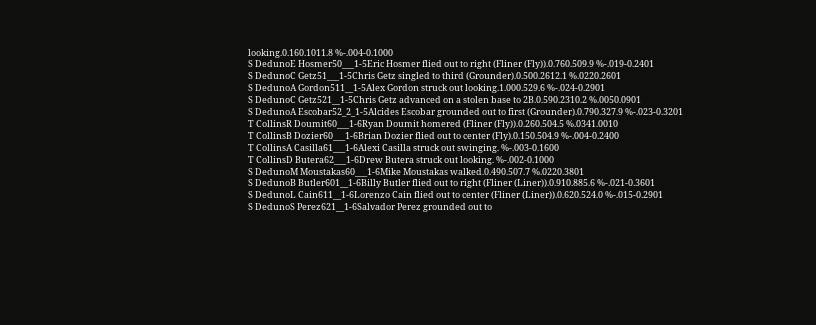looking.0.160.1011.8 %-.004-0.1000
S DedunoE Hosmer50___1-5Eric Hosmer flied out to right (Fliner (Fly)).0.760.509.9 %-.019-0.2401
S DedunoC Getz51___1-5Chris Getz singled to third (Grounder).0.500.2612.1 %.0220.2601
S DedunoA Gordon511__1-5Alex Gordon struck out looking.1.000.529.6 %-.024-0.2901
S DedunoC Getz521__1-5Chris Getz advanced on a stolen base to 2B.0.590.2310.2 %.0050.0901
S DedunoA Escobar52_2_1-5Alcides Escobar grounded out to first (Grounder).0.790.327.9 %-.023-0.3201
T CollinsR Doumit60___1-6Ryan Doumit homered (Fliner (Fly)).0.260.504.5 %.0341.0010
T CollinsB Dozier60___1-6Brian Dozier flied out to center (Fly).0.150.504.9 %-.004-0.2400
T CollinsA Casilla61___1-6Alexi Casilla struck out swinging. %-.003-0.1600
T CollinsD Butera62___1-6Drew Butera struck out looking. %-.002-0.1000
S DedunoM Moustakas60___1-6Mike Moustakas walked.0.490.507.7 %.0220.3801
S DedunoB Butler601__1-6Billy Butler flied out to right (Fliner (Liner)).0.910.885.6 %-.021-0.3601
S DedunoL Cain611__1-6Lorenzo Cain flied out to center (Fliner (Liner)).0.620.524.0 %-.015-0.2901
S DedunoS Perez621__1-6Salvador Perez grounded out to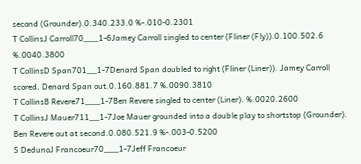second (Grounder).0.340.233.0 %-.010-0.2301
T CollinsJ Carroll70___1-6Jamey Carroll singled to center (Fliner (Fly)).0.100.502.6 %.0040.3800
T CollinsD Span701__1-7Denard Span doubled to right (Fliner (Liner)). Jamey Carroll scored. Denard Span out.0.160.881.7 %.0090.3810
T CollinsB Revere71___1-7Ben Revere singled to center (Liner). %.0020.2600
T CollinsJ Mauer711__1-7Joe Mauer grounded into a double play to shortstop (Grounder). Ben Revere out at second.0.080.521.9 %-.003-0.5200
S DedunoJ Francoeur70___1-7Jeff Francoeur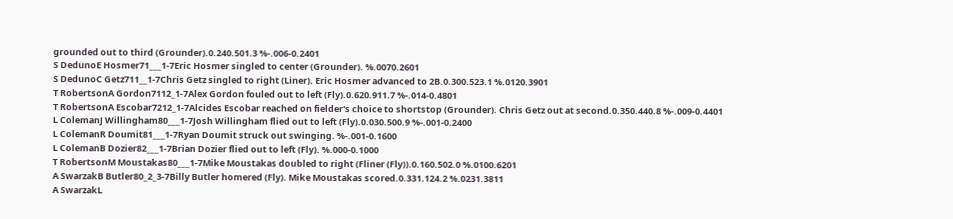grounded out to third (Grounder).0.240.501.3 %-.006-0.2401
S DedunoE Hosmer71___1-7Eric Hosmer singled to center (Grounder). %.0070.2601
S DedunoC Getz711__1-7Chris Getz singled to right (Liner). Eric Hosmer advanced to 2B.0.300.523.1 %.0120.3901
T RobertsonA Gordon7112_1-7Alex Gordon fouled out to left (Fly).0.620.911.7 %-.014-0.4801
T RobertsonA Escobar7212_1-7Alcides Escobar reached on fielder's choice to shortstop (Grounder). Chris Getz out at second.0.350.440.8 %-.009-0.4401
L ColemanJ Willingham80___1-7Josh Willingham flied out to left (Fly).0.030.500.9 %-.001-0.2400
L ColemanR Doumit81___1-7Ryan Doumit struck out swinging. %-.001-0.1600
L ColemanB Dozier82___1-7Brian Dozier flied out to left (Fly). %.000-0.1000
T RobertsonM Moustakas80___1-7Mike Moustakas doubled to right (Fliner (Fly)).0.160.502.0 %.0100.6201
A SwarzakB Butler80_2_3-7Billy Butler homered (Fly). Mike Moustakas scored.0.331.124.2 %.0231.3811
A SwarzakL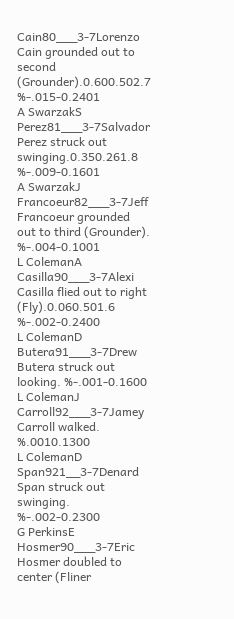Cain80___3-7Lorenzo Cain grounded out to second (Grounder).0.600.502.7 %-.015-0.2401
A SwarzakS Perez81___3-7Salvador Perez struck out swinging.0.350.261.8 %-.009-0.1601
A SwarzakJ Francoeur82___3-7Jeff Francoeur grounded out to third (Grounder). %-.004-0.1001
L ColemanA Casilla90___3-7Alexi Casilla flied out to right (Fly).0.060.501.6 %-.002-0.2400
L ColemanD Butera91___3-7Drew Butera struck out looking. %-.001-0.1600
L ColemanJ Carroll92___3-7Jamey Carroll walked. %.0010.1300
L ColemanD Span921__3-7Denard Span struck out swinging. %-.002-0.2300
G PerkinsE Hosmer90___3-7Eric Hosmer doubled to center (Fliner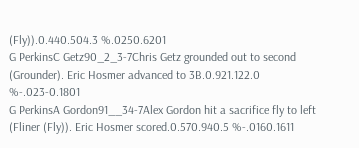(Fly)).0.440.504.3 %.0250.6201
G PerkinsC Getz90_2_3-7Chris Getz grounded out to second (Grounder). Eric Hosmer advanced to 3B.0.921.122.0 %-.023-0.1801
G PerkinsA Gordon91__34-7Alex Gordon hit a sacrifice fly to left (Fliner (Fly)). Eric Hosmer scored.0.570.940.5 %-.0160.1611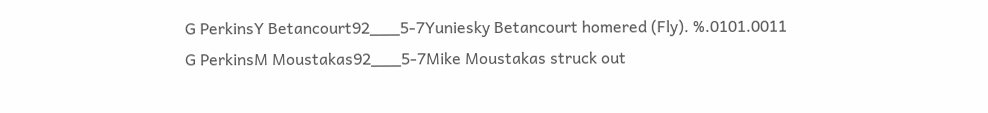G PerkinsY Betancourt92___5-7Yuniesky Betancourt homered (Fly). %.0101.0011
G PerkinsM Moustakas92___5-7Mike Moustakas struck out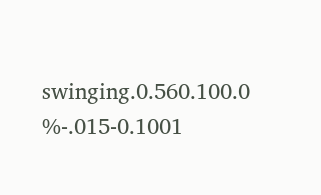swinging.0.560.100.0 %-.015-0.1001